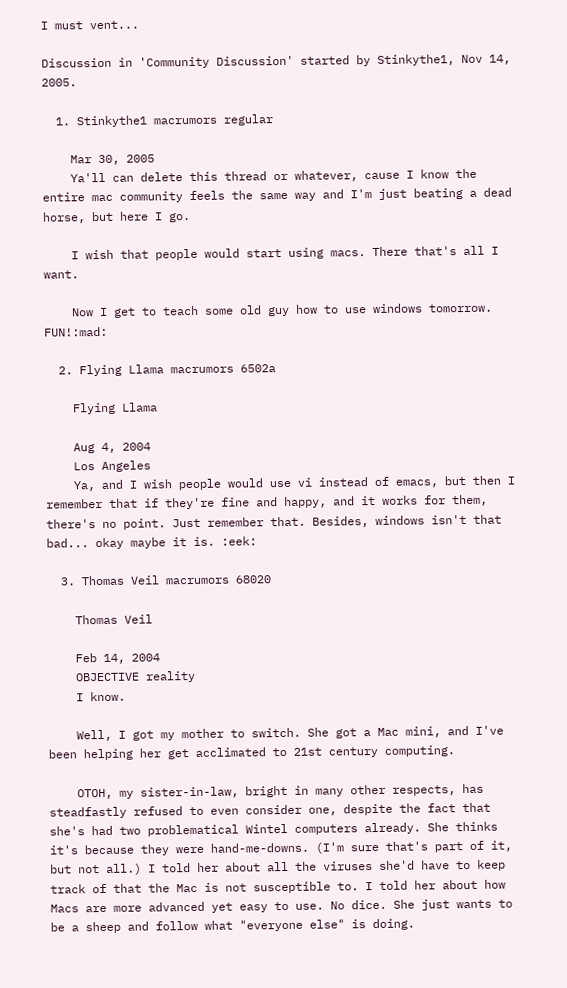I must vent...

Discussion in 'Community Discussion' started by Stinkythe1, Nov 14, 2005.

  1. Stinkythe1 macrumors regular

    Mar 30, 2005
    Ya'll can delete this thread or whatever, cause I know the entire mac community feels the same way and I'm just beating a dead horse, but here I go.

    I wish that people would start using macs. There that's all I want.

    Now I get to teach some old guy how to use windows tomorrow. FUN!:mad:

  2. Flying Llama macrumors 6502a

    Flying Llama

    Aug 4, 2004
    Los Angeles
    Ya, and I wish people would use vi instead of emacs, but then I remember that if they're fine and happy, and it works for them, there's no point. Just remember that. Besides, windows isn't that bad... okay maybe it is. :eek:

  3. Thomas Veil macrumors 68020

    Thomas Veil

    Feb 14, 2004
    OBJECTIVE reality
    I know.

    Well, I got my mother to switch. She got a Mac mini, and I've been helping her get acclimated to 21st century computing.

    OTOH, my sister-in-law, bright in many other respects, has steadfastly refused to even consider one, despite the fact that she's had two problematical Wintel computers already. She thinks it's because they were hand-me-downs. (I'm sure that's part of it, but not all.) I told her about all the viruses she'd have to keep track of that the Mac is not susceptible to. I told her about how Macs are more advanced yet easy to use. No dice. She just wants to be a sheep and follow what "everyone else" is doing.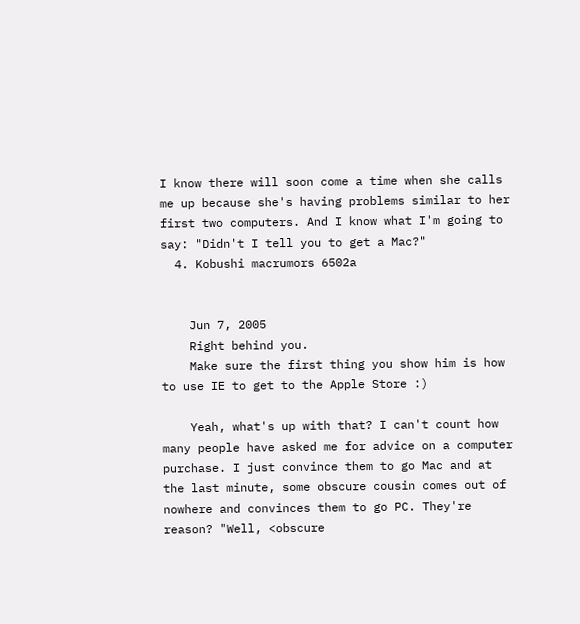I know there will soon come a time when she calls me up because she's having problems similar to her first two computers. And I know what I'm going to say: "Didn't I tell you to get a Mac?"
  4. Kobushi macrumors 6502a


    Jun 7, 2005
    Right behind you.
    Make sure the first thing you show him is how to use IE to get to the Apple Store :)

    Yeah, what's up with that? I can't count how many people have asked me for advice on a computer purchase. I just convince them to go Mac and at the last minute, some obscure cousin comes out of nowhere and convinces them to go PC. They're reason? "Well, <obscure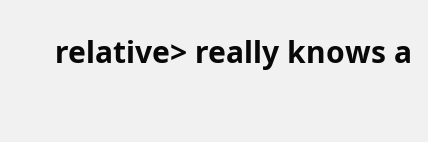relative> really knows a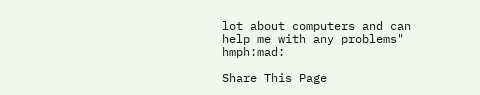lot about computers and can help me with any problems" hmph:mad:

Share This Page